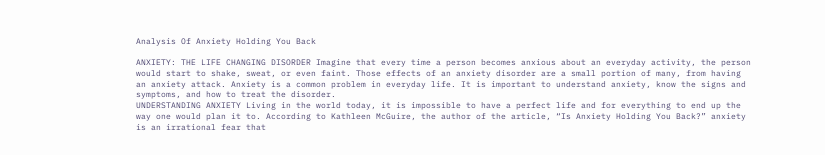Analysis Of Anxiety Holding You Back

ANXIETY: THE LIFE CHANGING DISORDER Imagine that every time a person becomes anxious about an everyday activity, the person would start to shake, sweat, or even faint. Those effects of an anxiety disorder are a small portion of many, from having an anxiety attack. Anxiety is a common problem in everyday life. It is important to understand anxiety, know the signs and symptoms, and how to treat the disorder.
UNDERSTANDING ANXIETY Living in the world today, it is impossible to have a perfect life and for everything to end up the way one would plan it to. According to Kathleen McGuire, the author of the article, “Is Anxiety Holding You Back?” anxiety is an irrational fear that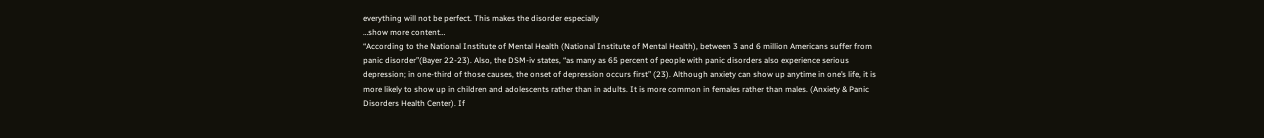everything will not be perfect. This makes the disorder especially
…show more content…
“According to the National Institute of Mental Health (National Institute of Mental Health), between 3 and 6 million Americans suffer from panic disorder”(Bayer 22-23). Also, the DSM-iv states, “as many as 65 percent of people with panic disorders also experience serious depression; in one-third of those causes, the onset of depression occurs first” (23). Although anxiety can show up anytime in one’s life, it is more likely to show up in children and adolescents rather than in adults. It is more common in females rather than males. (Anxiety & Panic Disorders Health Center). If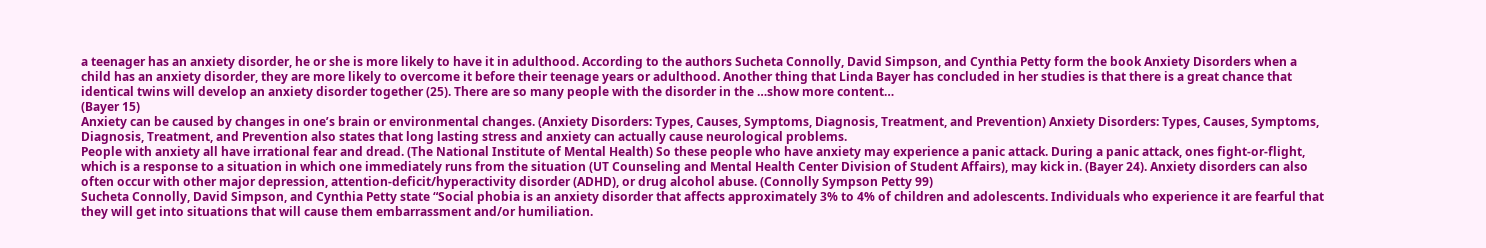a teenager has an anxiety disorder, he or she is more likely to have it in adulthood. According to the authors Sucheta Connolly, David Simpson, and Cynthia Petty form the book Anxiety Disorders when a child has an anxiety disorder, they are more likely to overcome it before their teenage years or adulthood. Another thing that Linda Bayer has concluded in her studies is that there is a great chance that identical twins will develop an anxiety disorder together (25). There are so many people with the disorder in the …show more content…
(Bayer 15)
Anxiety can be caused by changes in one’s brain or environmental changes. (Anxiety Disorders: Types, Causes, Symptoms, Diagnosis, Treatment, and Prevention) Anxiety Disorders: Types, Causes, Symptoms, Diagnosis, Treatment, and Prevention also states that long lasting stress and anxiety can actually cause neurological problems.
People with anxiety all have irrational fear and dread. (The National Institute of Mental Health) So these people who have anxiety may experience a panic attack. During a panic attack, ones fight-or-flight, which is a response to a situation in which one immediately runs from the situation (UT Counseling and Mental Health Center Division of Student Affairs), may kick in. (Bayer 24). Anxiety disorders can also often occur with other major depression, attention-deficit/hyperactivity disorder (ADHD), or drug alcohol abuse. (Connolly Sympson Petty 99)
Sucheta Connolly, David Simpson, and Cynthia Petty state “Social phobia is an anxiety disorder that affects approximately 3% to 4% of children and adolescents. Individuals who experience it are fearful that they will get into situations that will cause them embarrassment and/or humiliation.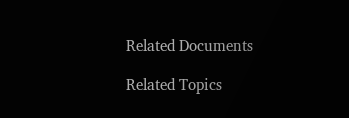Related Documents

Related Topics